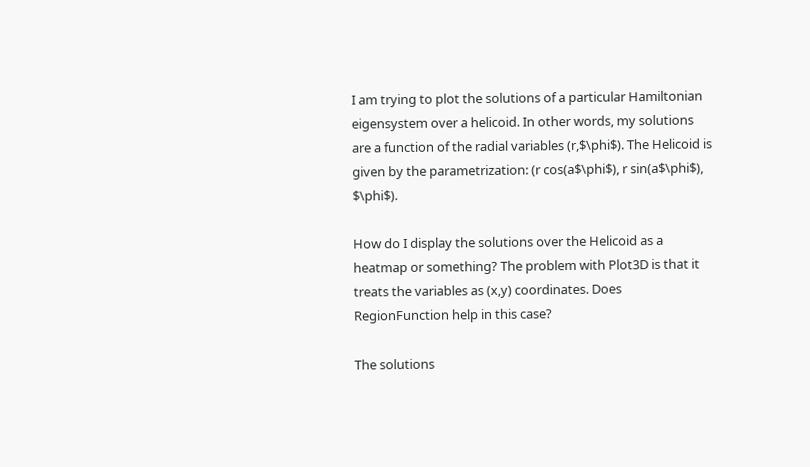I am trying to plot the solutions of a particular Hamiltonian eigensystem over a helicoid. In other words, my solutions are a function of the radial variables (r,$\phi$). The Helicoid is given by the parametrization: (r cos(a$\phi$), r sin(a$\phi$), $\phi$).

How do I display the solutions over the Helicoid as a heatmap or something? The problem with Plot3D is that it treats the variables as (x,y) coordinates. Does RegionFunction help in this case?

The solutions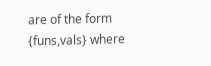are of the form {funs,vals} where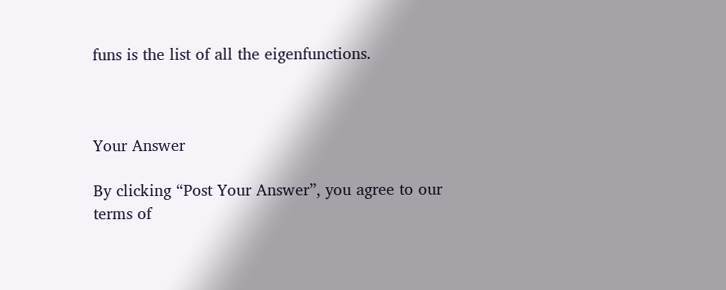funs is the list of all the eigenfunctions.



Your Answer

By clicking “Post Your Answer”, you agree to our terms of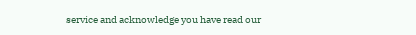service and acknowledge you have read our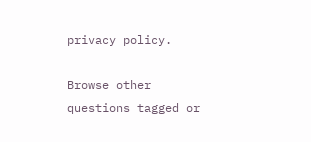privacy policy.

Browse other questions tagged or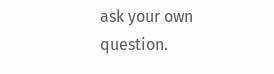ask your own question.